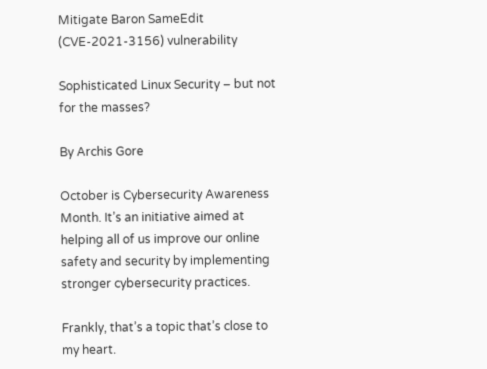Mitigate Baron SameEdit (CVE-2021-3156) vulnerability

Sophisticated Linux Security – but not for the masses?

By Archis Gore

October is Cybersecurity Awareness Month. It’s an initiative aimed at helping all of us improve our online safety and security by implementing stronger cybersecurity practices.

Frankly, that’s a topic that’s close to my heart.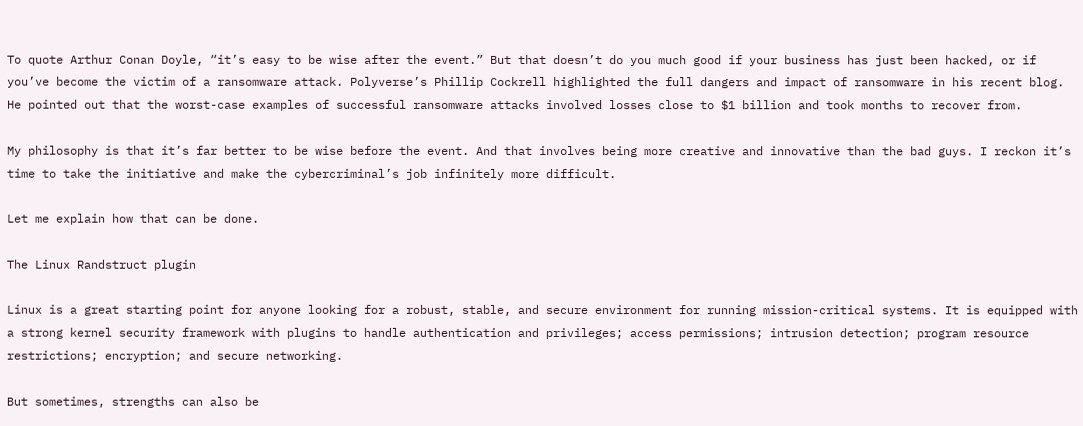To quote Arthur Conan Doyle, “it’s easy to be wise after the event.” But that doesn’t do you much good if your business has just been hacked, or if you’ve become the victim of a ransomware attack. Polyverse’s Phillip Cockrell highlighted the full dangers and impact of ransomware in his recent blog. He pointed out that the worst-case examples of successful ransomware attacks involved losses close to $1 billion and took months to recover from.

My philosophy is that it’s far better to be wise before the event. And that involves being more creative and innovative than the bad guys. I reckon it’s time to take the initiative and make the cybercriminal’s job infinitely more difficult.

Let me explain how that can be done.

The Linux Randstruct plugin

Linux is a great starting point for anyone looking for a robust, stable, and secure environment for running mission-critical systems. It is equipped with a strong kernel security framework with plugins to handle authentication and privileges; access permissions; intrusion detection; program resource restrictions; encryption; and secure networking.

But sometimes, strengths can also be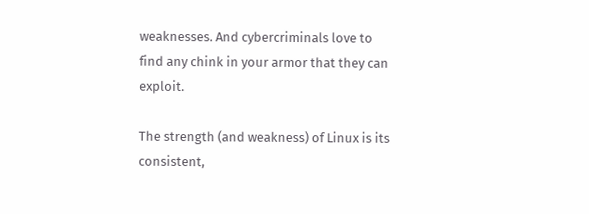weaknesses. And cybercriminals love to find any chink in your armor that they can exploit.

The strength (and weakness) of Linux is its consistent,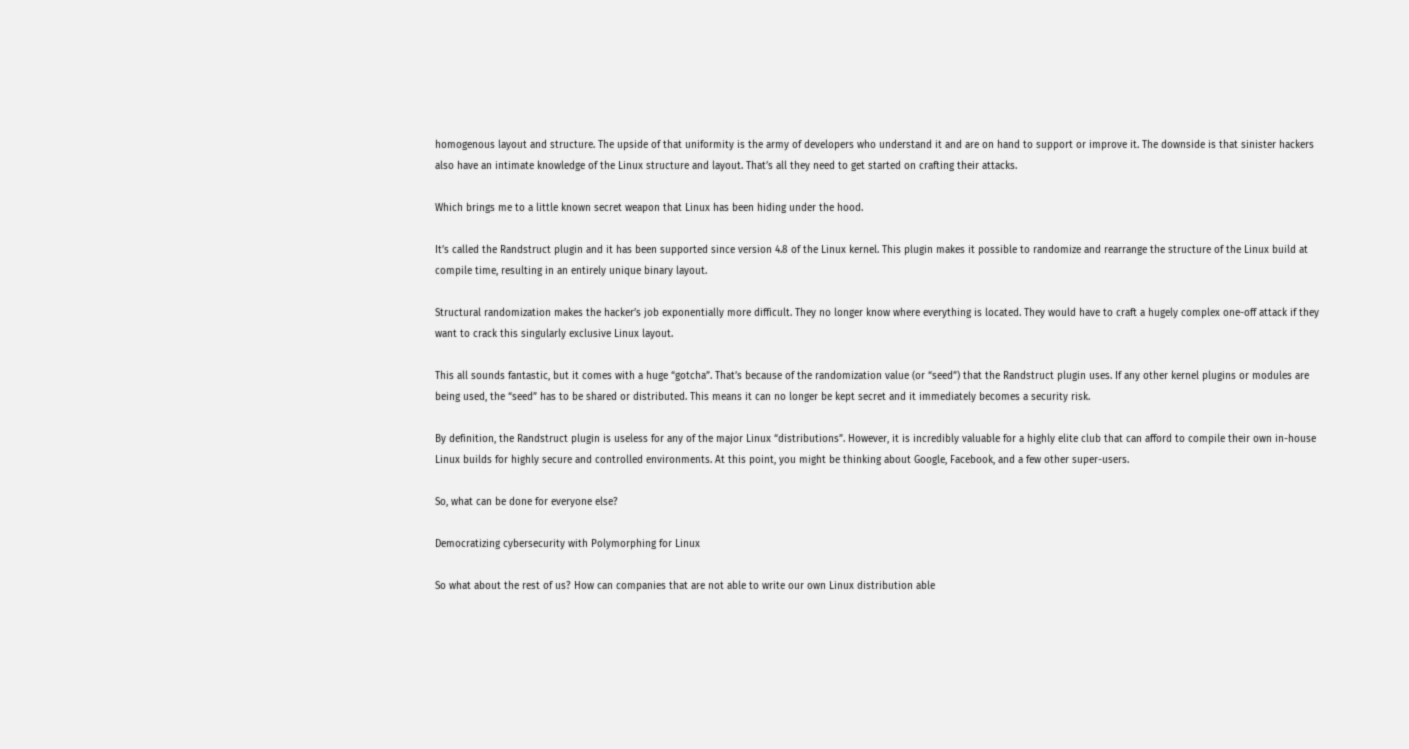homogenous layout and structure. The upside of that uniformity is the army of developers who understand it and are on hand to support or improve it. The downside is that sinister hackers also have an intimate knowledge of the Linux structure and layout. That’s all they need to get started on crafting their attacks.

Which brings me to a little known secret weapon that Linux has been hiding under the hood.

It’s called the Randstruct plugin and it has been supported since version 4.8 of the Linux kernel. This plugin makes it possible to randomize and rearrange the structure of the Linux build at compile time, resulting in an entirely unique binary layout.

Structural randomization makes the hacker’s job exponentially more difficult. They no longer know where everything is located. They would have to craft a hugely complex one-off attack if they want to crack this singularly exclusive Linux layout.

This all sounds fantastic, but it comes with a huge “gotcha”. That’s because of the randomization value (or “seed”) that the Randstruct plugin uses. If any other kernel plugins or modules are being used, the “seed” has to be shared or distributed. This means it can no longer be kept secret and it immediately becomes a security risk.

By definition, the Randstruct plugin is useless for any of the major Linux “distributions”. However, it is incredibly valuable for a highly elite club that can afford to compile their own in-house Linux builds for highly secure and controlled environments. At this point, you might be thinking about Google, Facebook, and a few other super-users.

So, what can be done for everyone else?

Democratizing cybersecurity with Polymorphing for Linux

So what about the rest of us? How can companies that are not able to write our own Linux distribution able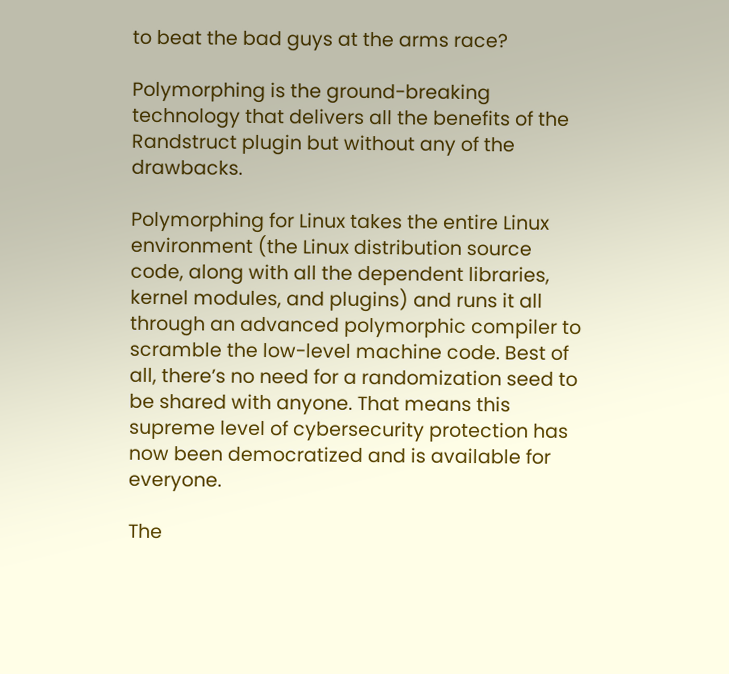to beat the bad guys at the arms race?

Polymorphing is the ground-breaking technology that delivers all the benefits of the Randstruct plugin but without any of the drawbacks.

Polymorphing for Linux takes the entire Linux environment (the Linux distribution source code, along with all the dependent libraries, kernel modules, and plugins) and runs it all through an advanced polymorphic compiler to scramble the low-level machine code. Best of all, there’s no need for a randomization seed to be shared with anyone. That means this supreme level of cybersecurity protection has now been democratized and is available for everyone.

The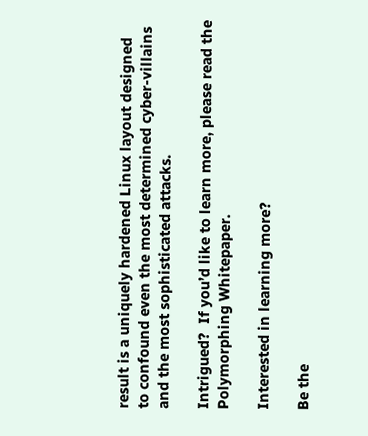result is a uniquely hardened Linux layout designed to confound even the most determined cyber-villains and the most sophisticated attacks.

Intrigued?  If you’d like to learn more, please read the Polymorphing Whitepaper.

Interested in learning more?

Be the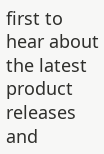first to hear about the latest product releases and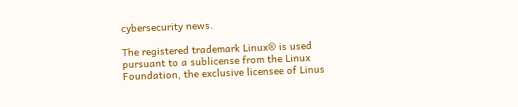cybersecurity news.

The registered trademark Linux® is used pursuant to a sublicense from the Linux Foundation, the exclusive licensee of Linus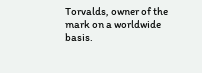Torvalds, owner of the mark on a worldwide basis.